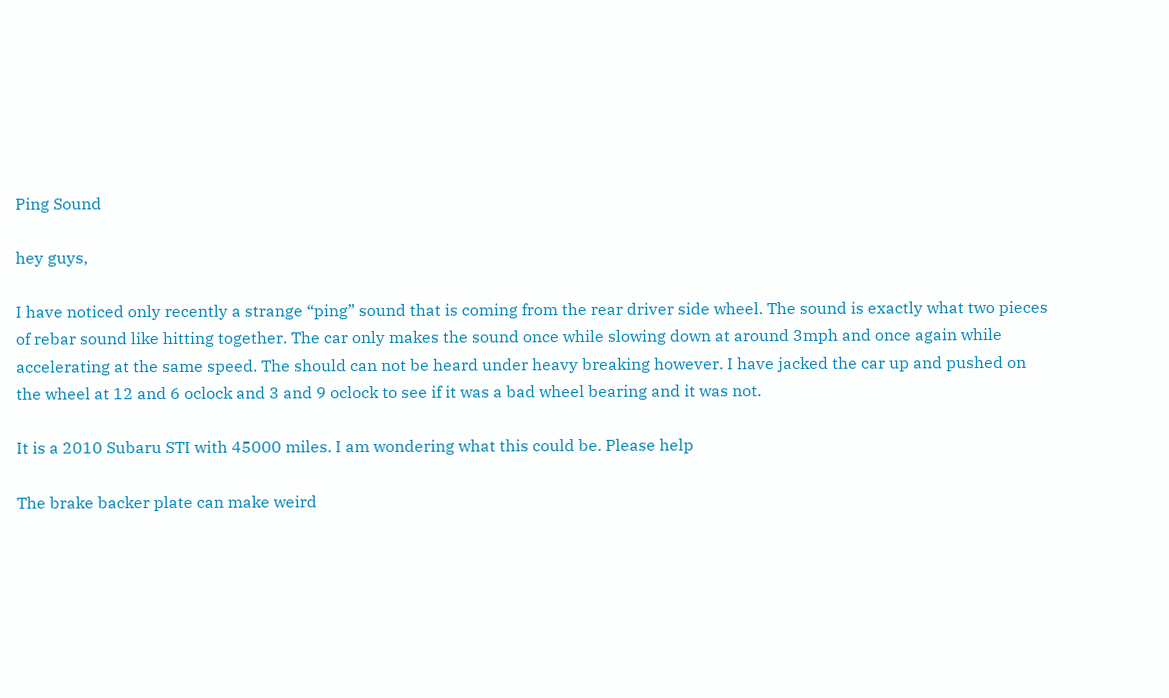Ping Sound

hey guys,

I have noticed only recently a strange “ping” sound that is coming from the rear driver side wheel. The sound is exactly what two pieces of rebar sound like hitting together. The car only makes the sound once while slowing down at around 3mph and once again while accelerating at the same speed. The should can not be heard under heavy breaking however. I have jacked the car up and pushed on the wheel at 12 and 6 oclock and 3 and 9 oclock to see if it was a bad wheel bearing and it was not.

It is a 2010 Subaru STI with 45000 miles. I am wondering what this could be. Please help

The brake backer plate can make weird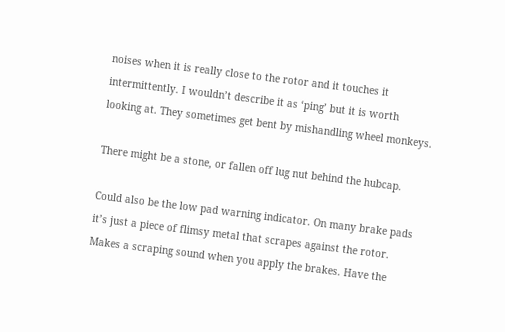noises when it is really close to the rotor and it touches it intermittently. I wouldn’t describe it as ‘ping’ but it is worth looking at. They sometimes get bent by mishandling wheel monkeys.

There might be a stone, or fallen off lug nut behind the hubcap.

Could also be the low pad warning indicator. On many brake pads it’s just a piece of flimsy metal that scrapes against the rotor. Makes a scraping sound when you apply the brakes. Have the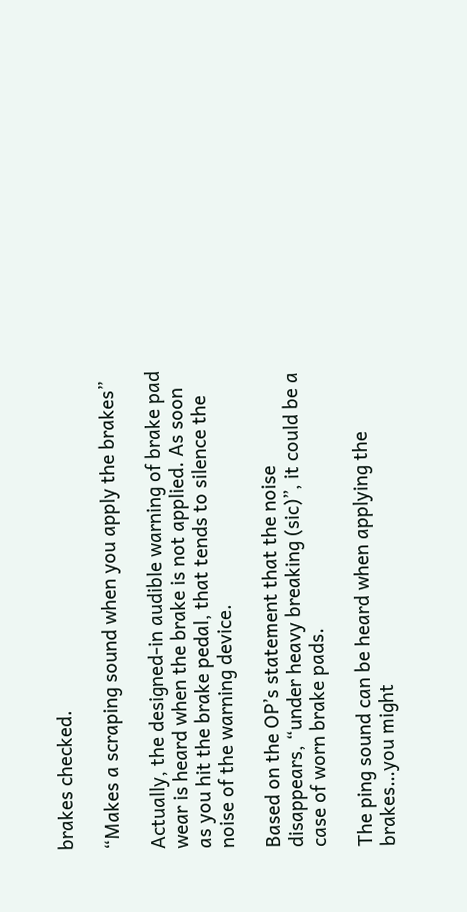brakes checked.

“Makes a scraping sound when you apply the brakes”

Actually, the designed-in audible warning of brake pad wear is heard when the brake is not applied. As soon as you hit the brake pedal, that tends to silence the noise of the warning device.

Based on the OP’s statement that the noise disappears, “under heavy breaking (sic)”, it could be a case of worn brake pads.

The ping sound can be heard when applying the brakes…you might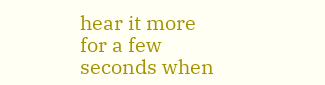hear it more for a few seconds when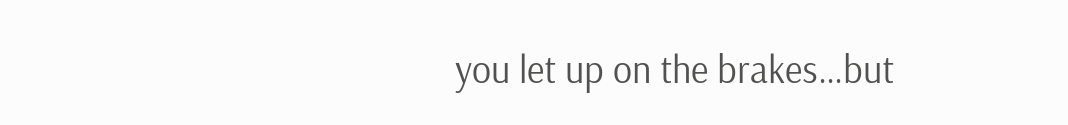you let up on the brakes…but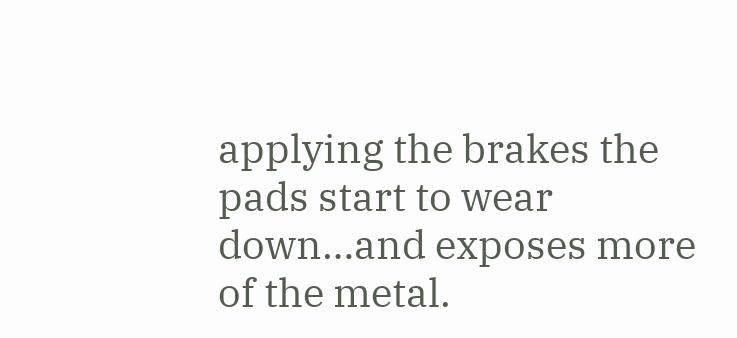applying the brakes the pads start to wear down…and exposes more of the metal.